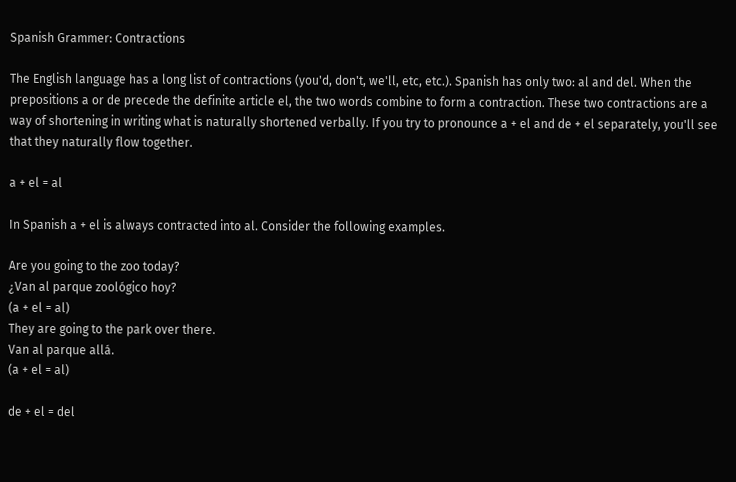Spanish Grammer: Contractions

The English language has a long list of contractions (you'd, don't, we'll, etc, etc.). Spanish has only two: al and del. When the prepositions a or de precede the definite article el, the two words combine to form a contraction. These two contractions are a way of shortening in writing what is naturally shortened verbally. If you try to pronounce a + el and de + el separately, you'll see that they naturally flow together.

a + el = al

In Spanish a + el is always contracted into al. Consider the following examples.

Are you going to the zoo today?
¿Van al parque zoológico hoy?
(a + el = al)
They are going to the park over there.
Van al parque allá.
(a + el = al)

de + el = del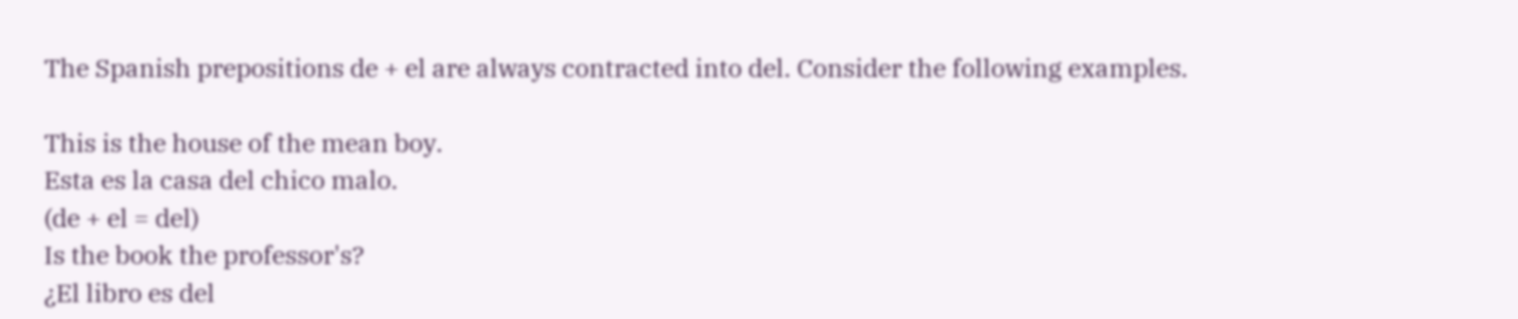The Spanish prepositions de + el are always contracted into del. Consider the following examples.

This is the house of the mean boy.
Esta es la casa del chico malo.
(de + el = del)
Is the book the professor's?
¿El libro es del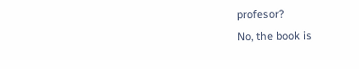profesor?
No, the book is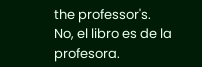the professor's.
No, el libro es de la profesora.